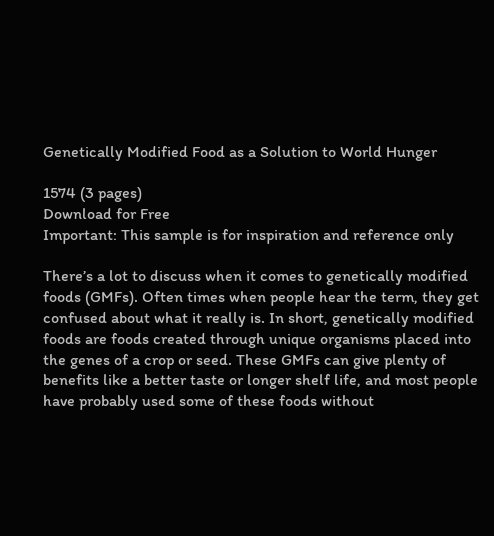Genetically Modified Food as a Solution to World Hunger

1574 (3 pages)
Download for Free
Important: This sample is for inspiration and reference only

There’s a lot to discuss when it comes to genetically modified foods (GMFs). Often times when people hear the term, they get confused about what it really is. In short, genetically modified foods are foods created through unique organisms placed into the genes of a crop or seed. These GMFs can give plenty of benefits like a better taste or longer shelf life, and most people have probably used some of these foods without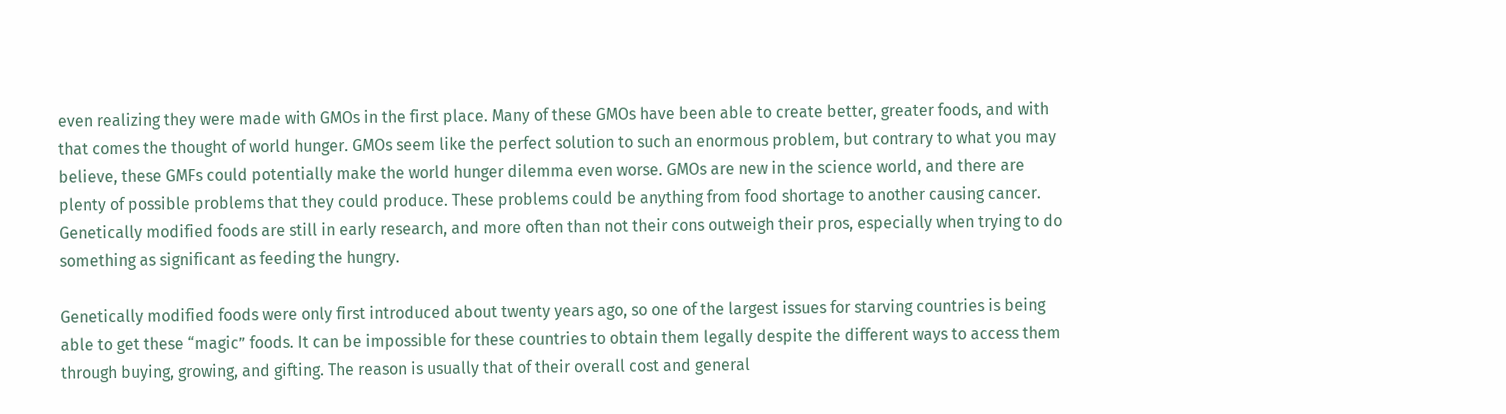even realizing they were made with GMOs in the first place. Many of these GMOs have been able to create better, greater foods, and with that comes the thought of world hunger. GMOs seem like the perfect solution to such an enormous problem, but contrary to what you may believe, these GMFs could potentially make the world hunger dilemma even worse. GMOs are new in the science world, and there are plenty of possible problems that they could produce. These problems could be anything from food shortage to another causing cancer. Genetically modified foods are still in early research, and more often than not their cons outweigh their pros, especially when trying to do something as significant as feeding the hungry.

Genetically modified foods were only first introduced about twenty years ago, so one of the largest issues for starving countries is being able to get these “magic” foods. It can be impossible for these countries to obtain them legally despite the different ways to access them through buying, growing, and gifting. The reason is usually that of their overall cost and general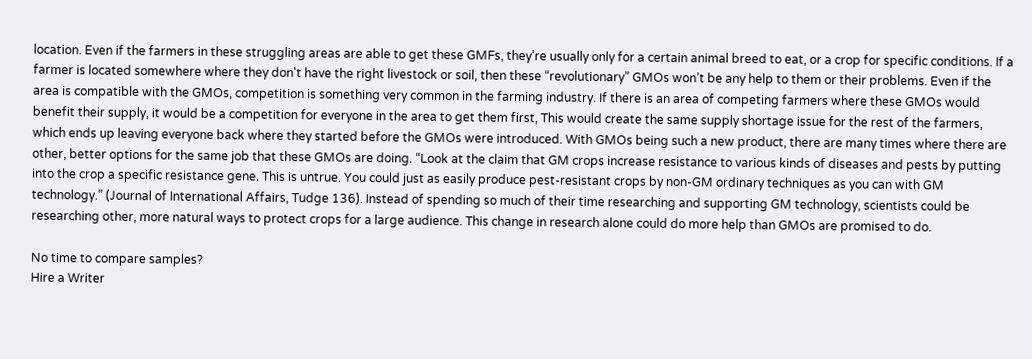location. Even if the farmers in these struggling areas are able to get these GMFs, they’re usually only for a certain animal breed to eat, or a crop for specific conditions. If a farmer is located somewhere where they don't have the right livestock or soil, then these “revolutionary” GMOs won’t be any help to them or their problems. Even if the area is compatible with the GMOs, competition is something very common in the farming industry. If there is an area of competing farmers where these GMOs would benefit their supply, it would be a competition for everyone in the area to get them first, This would create the same supply shortage issue for the rest of the farmers, which ends up leaving everyone back where they started before the GMOs were introduced. With GMOs being such a new product, there are many times where there are other, better options for the same job that these GMOs are doing. “Look at the claim that GM crops increase resistance to various kinds of diseases and pests by putting into the crop a specific resistance gene. This is untrue. You could just as easily produce pest-resistant crops by non-GM ordinary techniques as you can with GM technology.” (Journal of International Affairs, Tudge 136). Instead of spending so much of their time researching and supporting GM technology, scientists could be researching other, more natural ways to protect crops for a large audience. This change in research alone could do more help than GMOs are promised to do.

No time to compare samples?
Hire a Writer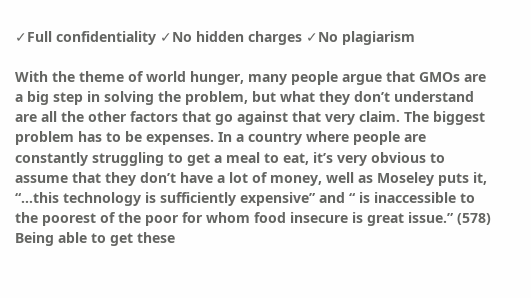✓Full confidentiality ✓No hidden charges ✓No plagiarism

With the theme of world hunger, many people argue that GMOs are a big step in solving the problem, but what they don’t understand are all the other factors that go against that very claim. The biggest problem has to be expenses. In a country where people are constantly struggling to get a meal to eat, it’s very obvious to assume that they don’t have a lot of money, well as Moseley puts it, “...this technology is sufficiently expensive” and “ is inaccessible to the poorest of the poor for whom food insecure is great issue.” (578) Being able to get these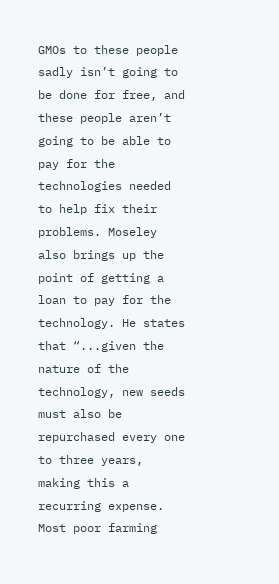GMOs to these people sadly isn’t going to be done for free, and these people aren’t going to be able to pay for the technologies needed to help fix their problems. Moseley also brings up the point of getting a loan to pay for the technology. He states that “...given the nature of the technology, new seeds must also be repurchased every one to three years, making this a recurring expense. Most poor farming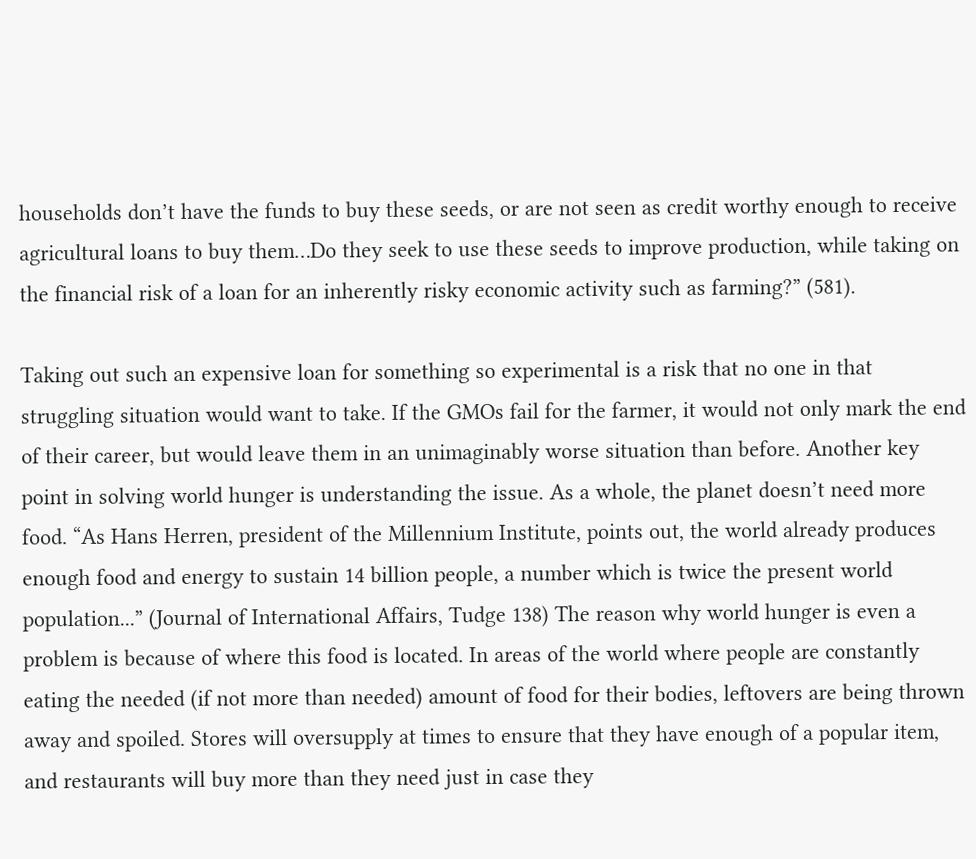households don’t have the funds to buy these seeds, or are not seen as credit worthy enough to receive agricultural loans to buy them…Do they seek to use these seeds to improve production, while taking on the financial risk of a loan for an inherently risky economic activity such as farming?” (581).

Taking out such an expensive loan for something so experimental is a risk that no one in that struggling situation would want to take. If the GMOs fail for the farmer, it would not only mark the end of their career, but would leave them in an unimaginably worse situation than before. Another key point in solving world hunger is understanding the issue. As a whole, the planet doesn’t need more food. “As Hans Herren, president of the Millennium Institute, points out, the world already produces enough food and energy to sustain 14 billion people, a number which is twice the present world population...” (Journal of International Affairs, Tudge 138) The reason why world hunger is even a problem is because of where this food is located. In areas of the world where people are constantly eating the needed (if not more than needed) amount of food for their bodies, leftovers are being thrown away and spoiled. Stores will oversupply at times to ensure that they have enough of a popular item, and restaurants will buy more than they need just in case they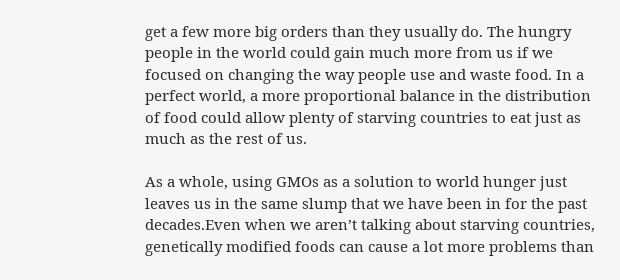get a few more big orders than they usually do. The hungry people in the world could gain much more from us if we focused on changing the way people use and waste food. In a perfect world, a more proportional balance in the distribution of food could allow plenty of starving countries to eat just as much as the rest of us.

As a whole, using GMOs as a solution to world hunger just leaves us in the same slump that we have been in for the past decades.Even when we aren’t talking about starving countries, genetically modified foods can cause a lot more problems than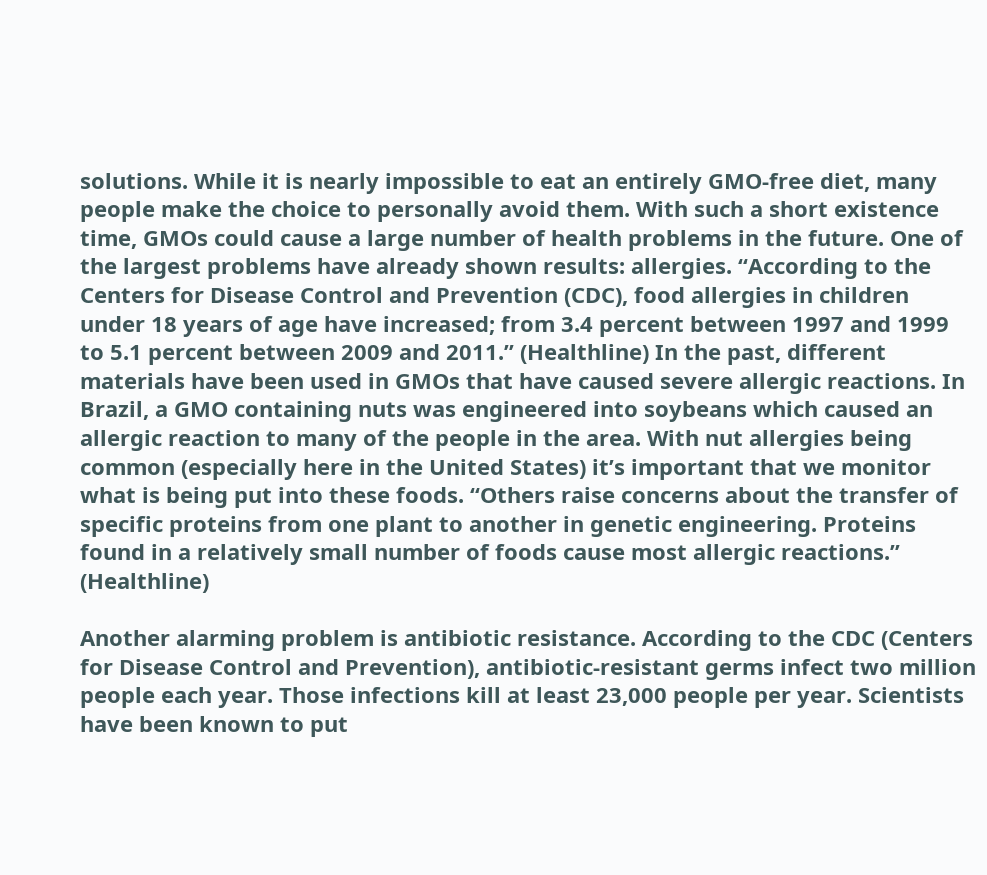solutions. While it is nearly impossible to eat an entirely GMO-free diet, many people make the choice to personally avoid them. With such a short existence time, GMOs could cause a large number of health problems in the future. One of the largest problems have already shown results: allergies. “According to the Centers for Disease Control and Prevention (CDC), food allergies in children under 18 years of age have increased; from 3.4 percent between 1997 and 1999 to 5.1 percent between 2009 and 2011.” (Healthline) In the past, different materials have been used in GMOs that have caused severe allergic reactions. In Brazil, a GMO containing nuts was engineered into soybeans which caused an allergic reaction to many of the people in the area. With nut allergies being common (especially here in the United States) it’s important that we monitor what is being put into these foods. “Others raise concerns about the transfer of specific proteins from one plant to another in genetic engineering. Proteins found in a relatively small number of foods cause most allergic reactions.” (Healthline)

Another alarming problem is antibiotic resistance. According to the CDC (Centers for Disease Control and Prevention), antibiotic-resistant germs infect two million people each year. Those infections kill at least 23,000 people per year. Scientists have been known to put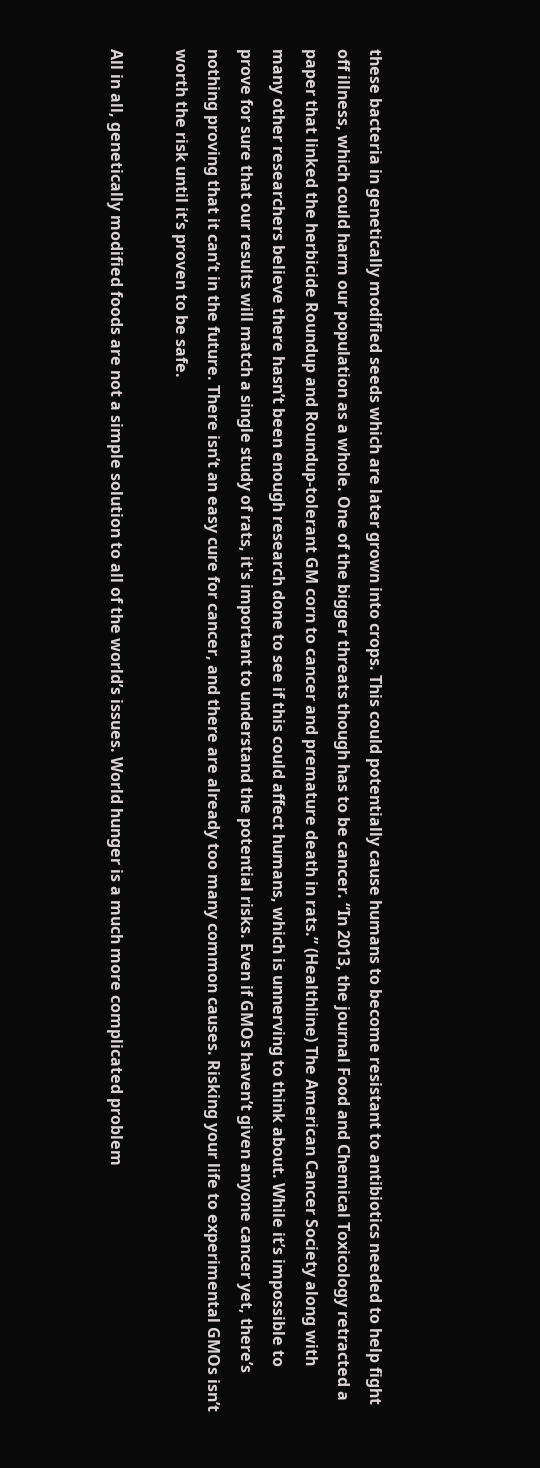these bacteria in genetically modified seeds which are later grown into crops. This could potentially cause humans to become resistant to antibiotics needed to help fight off illness, which could harm our population as a whole. One of the bigger threats though has to be cancer. “In 2013, the journal Food and Chemical Toxicology retracted a paper that linked the herbicide Roundup and Roundup-tolerant GM corn to cancer and premature death in rats.” (Healthline) The American Cancer Society along with many other researchers believe there hasn’t been enough research done to see if this could affect humans, which is unnerving to think about. While it’s impossible to prove for sure that our results will match a single study of rats, it's important to understand the potential risks. Even if GMOs haven’t given anyone cancer yet, there’s nothing proving that it can’t in the future. There isn’t an easy cure for cancer, and there are already too many common causes. Risking your life to experimental GMOs isn’t worth the risk until it’s proven to be safe.

All in all, genetically modified foods are not a simple solution to all of the world’s issues. World hunger is a much more complicated problem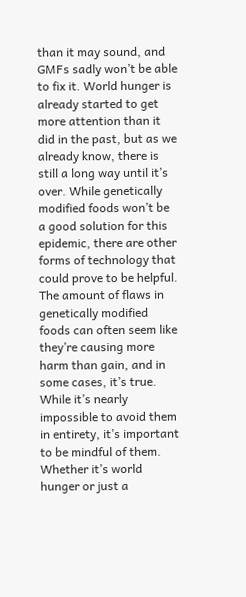than it may sound, and GMFs sadly won’t be able to fix it. World hunger is already started to get more attention than it did in the past, but as we already know, there is still a long way until it’s over. While genetically modified foods won’t be a good solution for this epidemic, there are other forms of technology that could prove to be helpful. The amount of flaws in genetically modified foods can often seem like they’re causing more harm than gain, and in some cases, it’s true. While it’s nearly impossible to avoid them in entirety, it’s important to be mindful of them. Whether it’s world hunger or just a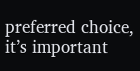preferred choice, it’s important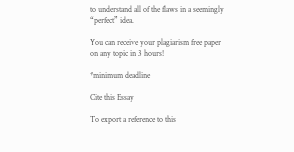to understand all of the flaws in a seemingly “perfect” idea.

You can receive your plagiarism free paper on any topic in 3 hours!

*minimum deadline

Cite this Essay

To export a reference to this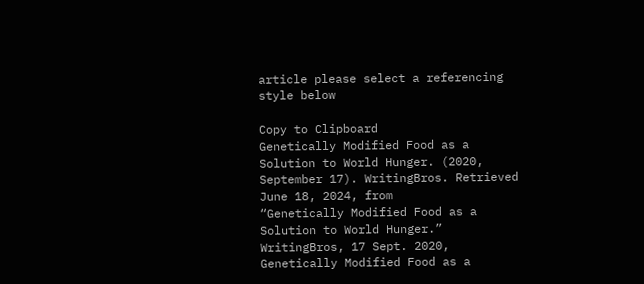article please select a referencing style below

Copy to Clipboard
Genetically Modified Food as a Solution to World Hunger. (2020, September 17). WritingBros. Retrieved June 18, 2024, from
“Genetically Modified Food as a Solution to World Hunger.” WritingBros, 17 Sept. 2020,
Genetically Modified Food as a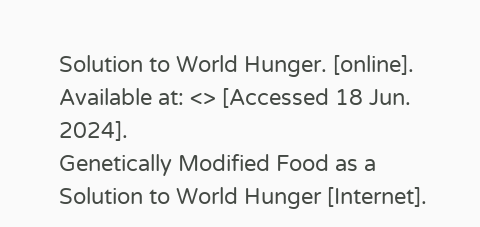Solution to World Hunger. [online]. Available at: <> [Accessed 18 Jun. 2024].
Genetically Modified Food as a Solution to World Hunger [Internet].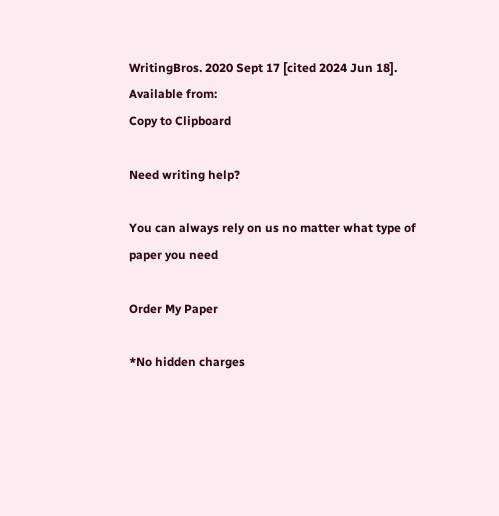WritingBros. 2020 Sept 17 [cited 2024 Jun 18]. Available from:
Copy to Clipboard

Need writing help?

You can always rely on us no matter what type of paper you need

Order My Paper

*No hidden charges